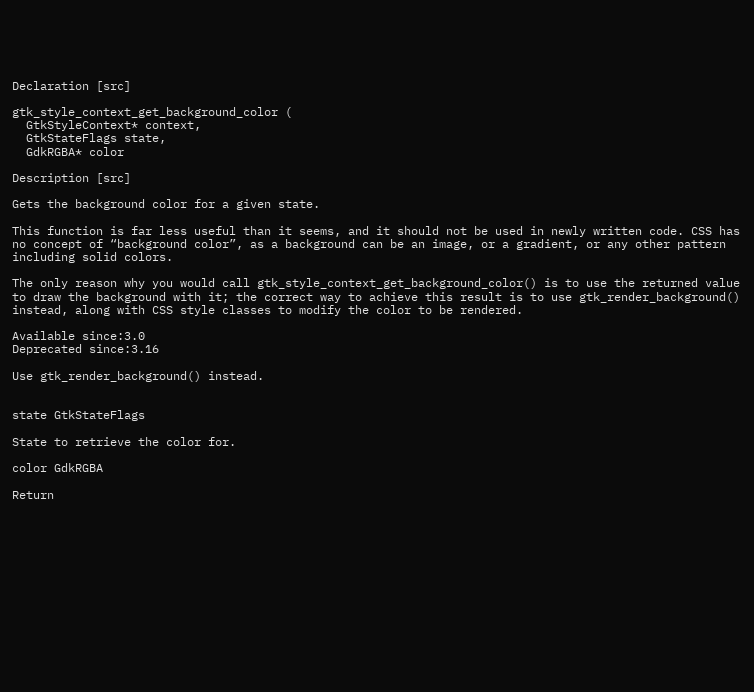Declaration [src]

gtk_style_context_get_background_color (
  GtkStyleContext* context,
  GtkStateFlags state,
  GdkRGBA* color

Description [src]

Gets the background color for a given state.

This function is far less useful than it seems, and it should not be used in newly written code. CSS has no concept of “background color”, as a background can be an image, or a gradient, or any other pattern including solid colors.

The only reason why you would call gtk_style_context_get_background_color() is to use the returned value to draw the background with it; the correct way to achieve this result is to use gtk_render_background() instead, along with CSS style classes to modify the color to be rendered.

Available since:3.0
Deprecated since:3.16

Use gtk_render_background() instead.


state GtkStateFlags

State to retrieve the color for.

color GdkRGBA

Return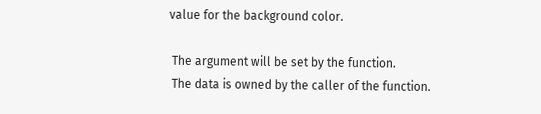value for the background color.

 The argument will be set by the function.
 The data is owned by the caller of the function.